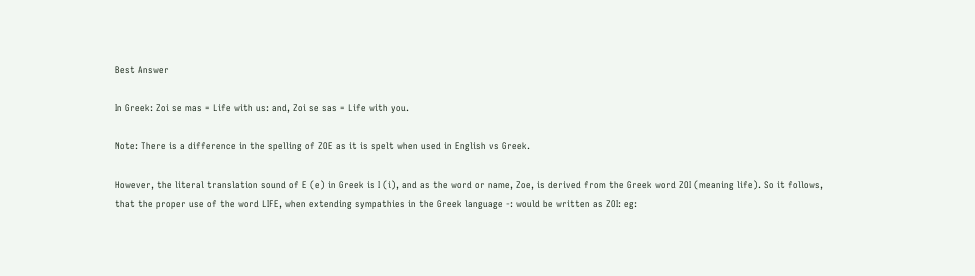Best Answer

In Greek: Zoi se mas = Life with us: and, Zoi se sas = Life with you.

Note: There is a difference in the spelling of ZOE as it is spelt when used in English vs Greek.

However, the literal translation sound of E (e) in Greek is I (i), and as the word or name, Zoe, is derived from the Greek word ZOI (meaning life). So it follows, that the proper use of the word LIFE, when extending sympathies in the Greek language -: would be written as ZOI: eg: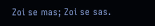Zoi se mas; Zoi se sas.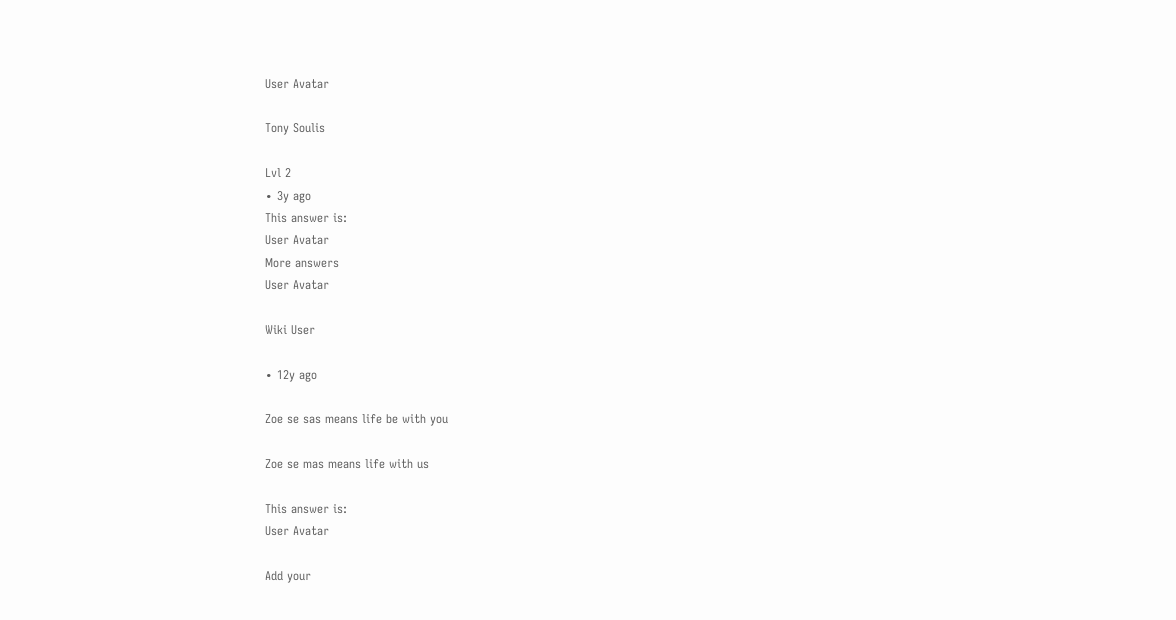User Avatar

Tony Soulis

Lvl 2
∙ 3y ago
This answer is:
User Avatar
More answers
User Avatar

Wiki User

∙ 12y ago

Zoe se sas means life be with you

Zoe se mas means life with us

This answer is:
User Avatar

Add your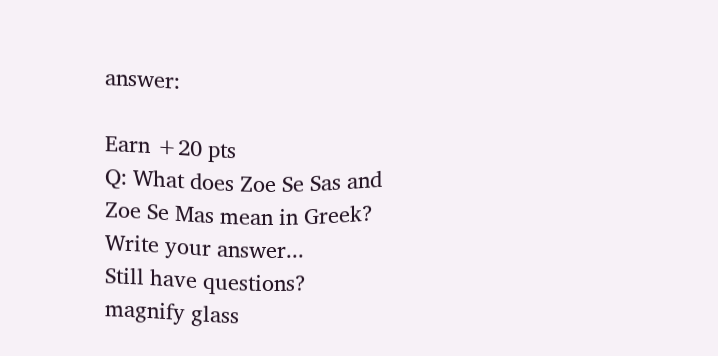answer:

Earn +20 pts
Q: What does Zoe Se Sas and Zoe Se Mas mean in Greek?
Write your answer...
Still have questions?
magnify glass